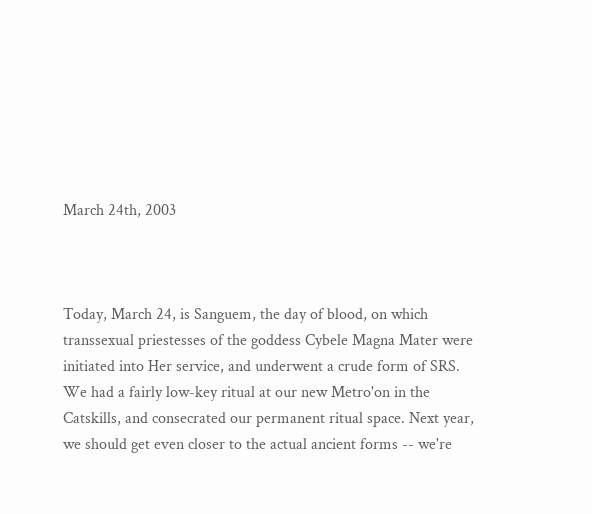March 24th, 2003



Today, March 24, is Sanguem, the day of blood, on which transsexual priestesses of the goddess Cybele Magna Mater were initiated into Her service, and underwent a crude form of SRS. We had a fairly low-key ritual at our new Metro'on in the Catskills, and consecrated our permanent ritual space. Next year, we should get even closer to the actual ancient forms -- we're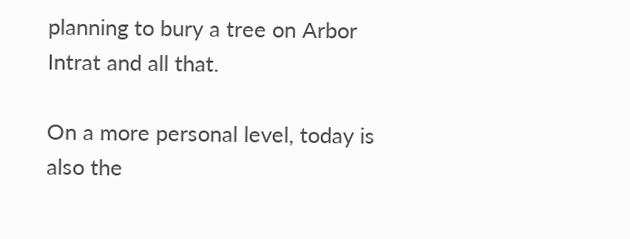planning to bury a tree on Arbor Intrat and all that.

On a more personal level, today is also the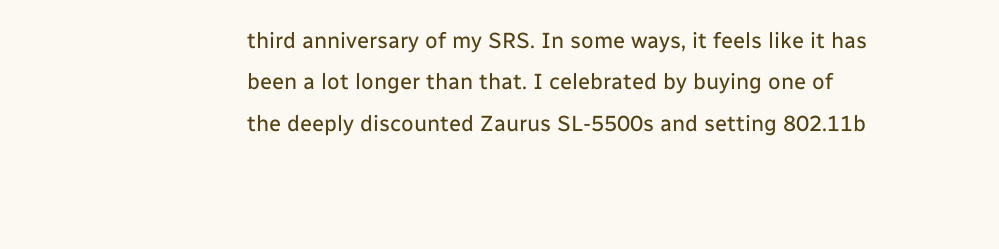third anniversary of my SRS. In some ways, it feels like it has been a lot longer than that. I celebrated by buying one of the deeply discounted Zaurus SL-5500s and setting 802.11b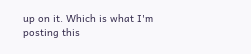up on it. Which is what I'm posting this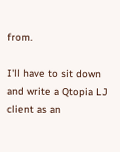from.

I'll have to sit down and write a Qtopia LJ client as an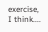exercise, I think....